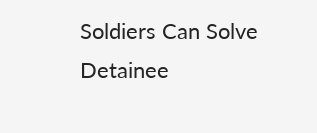Soldiers Can Solve Detainee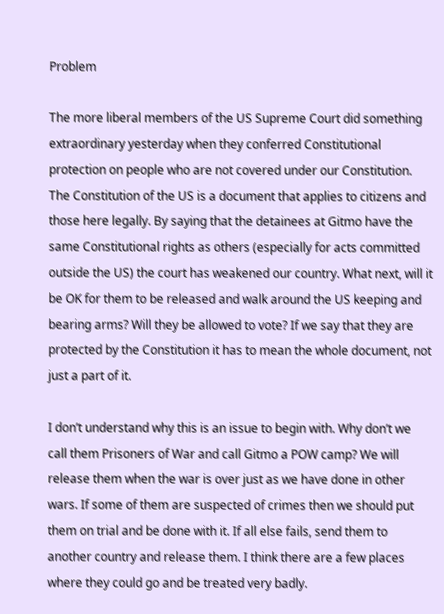Problem

The more liberal members of the US Supreme Court did something extraordinary yesterday when they conferred Constitutional protection on people who are not covered under our Constitution. The Constitution of the US is a document that applies to citizens and those here legally. By saying that the detainees at Gitmo have the same Constitutional rights as others (especially for acts committed outside the US) the court has weakened our country. What next, will it be OK for them to be released and walk around the US keeping and bearing arms? Will they be allowed to vote? If we say that they are protected by the Constitution it has to mean the whole document, not just a part of it.

I don’t understand why this is an issue to begin with. Why don’t we call them Prisoners of War and call Gitmo a POW camp? We will release them when the war is over just as we have done in other wars. If some of them are suspected of crimes then we should put them on trial and be done with it. If all else fails, send them to another country and release them. I think there are a few places where they could go and be treated very badly.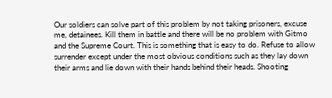Our soldiers can solve part of this problem by not taking prisoners, excuse me, detainees. Kill them in battle and there will be no problem with Gitmo and the Supreme Court. This is something that is easy to do. Refuse to allow surrender except under the most obvious conditions such as they lay down their arms and lie down with their hands behind their heads. Shooting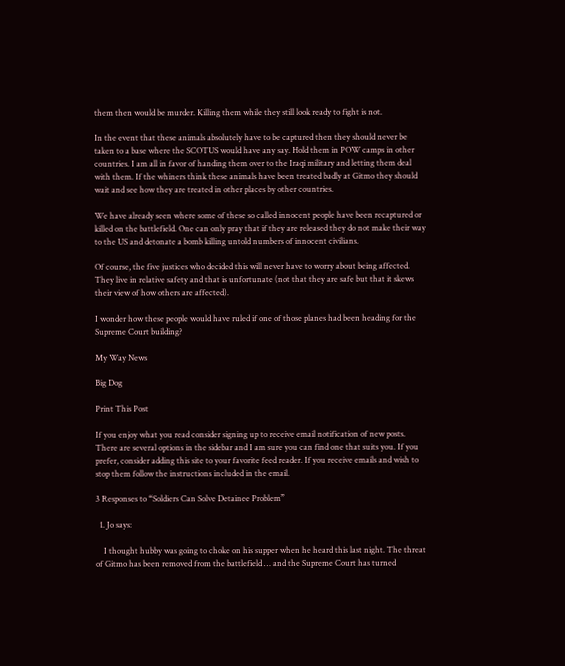them then would be murder. Killing them while they still look ready to fight is not.

In the event that these animals absolutely have to be captured then they should never be taken to a base where the SCOTUS would have any say. Hold them in POW camps in other countries. I am all in favor of handing them over to the Iraqi military and letting them deal with them. If the whiners think these animals have been treated badly at Gitmo they should wait and see how they are treated in other places by other countries.

We have already seen where some of these so called innocent people have been recaptured or killed on the battlefield. One can only pray that if they are released they do not make their way to the US and detonate a bomb killing untold numbers of innocent civilians.

Of course, the five justices who decided this will never have to worry about being affected. They live in relative safety and that is unfortunate (not that they are safe but that it skews their view of how others are affected).

I wonder how these people would have ruled if one of those planes had been heading for the Supreme Court building?

My Way News

Big Dog

Print This Post

If you enjoy what you read consider signing up to receive email notification of new posts. There are several options in the sidebar and I am sure you can find one that suits you. If you prefer, consider adding this site to your favorite feed reader. If you receive emails and wish to stop them follow the instructions included in the email.

3 Responses to “Soldiers Can Solve Detainee Problem”

  1. Jo says:

    I thought hubby was going to choke on his supper when he heard this last night. The threat of Gitmo has been removed from the battlefield … and the Supreme Court has turned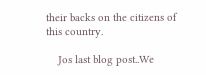their backs on the citizens of this country.

    Jos last blog post..We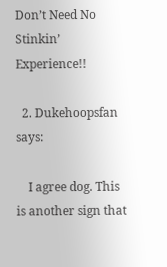Don’t Need No Stinkin’ Experience!!

  2. Dukehoopsfan says:

    I agree dog. This is another sign that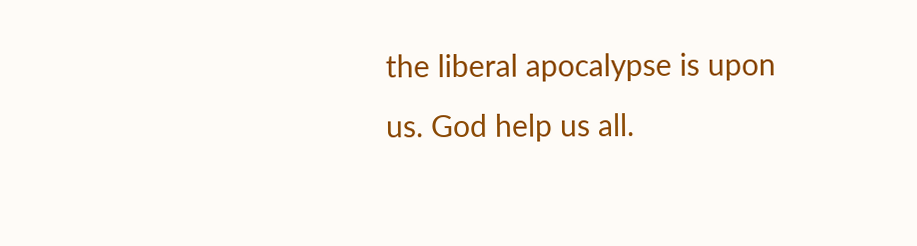the liberal apocalypse is upon us. God help us all.